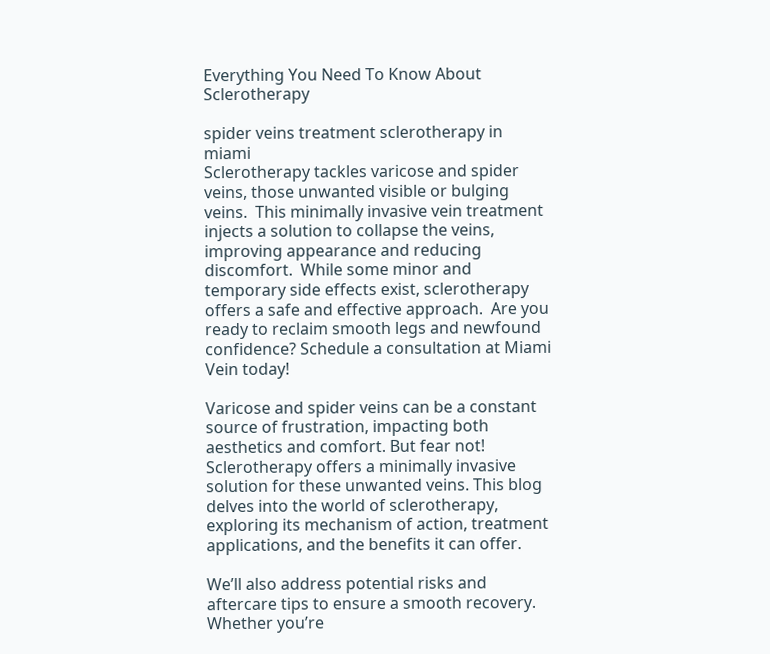Everything You Need To Know About Sclerotherapy

spider veins treatment sclerotherapy in miami
Sclerotherapy tackles varicose and spider veins, those unwanted visible or bulging veins.  This minimally invasive vein treatment injects a solution to collapse the veins, improving appearance and reducing discomfort.  While some minor and temporary side effects exist, sclerotherapy offers a safe and effective approach.  Are you ready to reclaim smooth legs and newfound confidence? Schedule a consultation at Miami Vein today!

Varicose and spider veins can be a constant source of frustration, impacting both aesthetics and comfort. But fear not! Sclerotherapy offers a minimally invasive solution for these unwanted veins. This blog delves into the world of sclerotherapy, exploring its mechanism of action, treatment applications, and the benefits it can offer.

We’ll also address potential risks and aftercare tips to ensure a smooth recovery. Whether you’re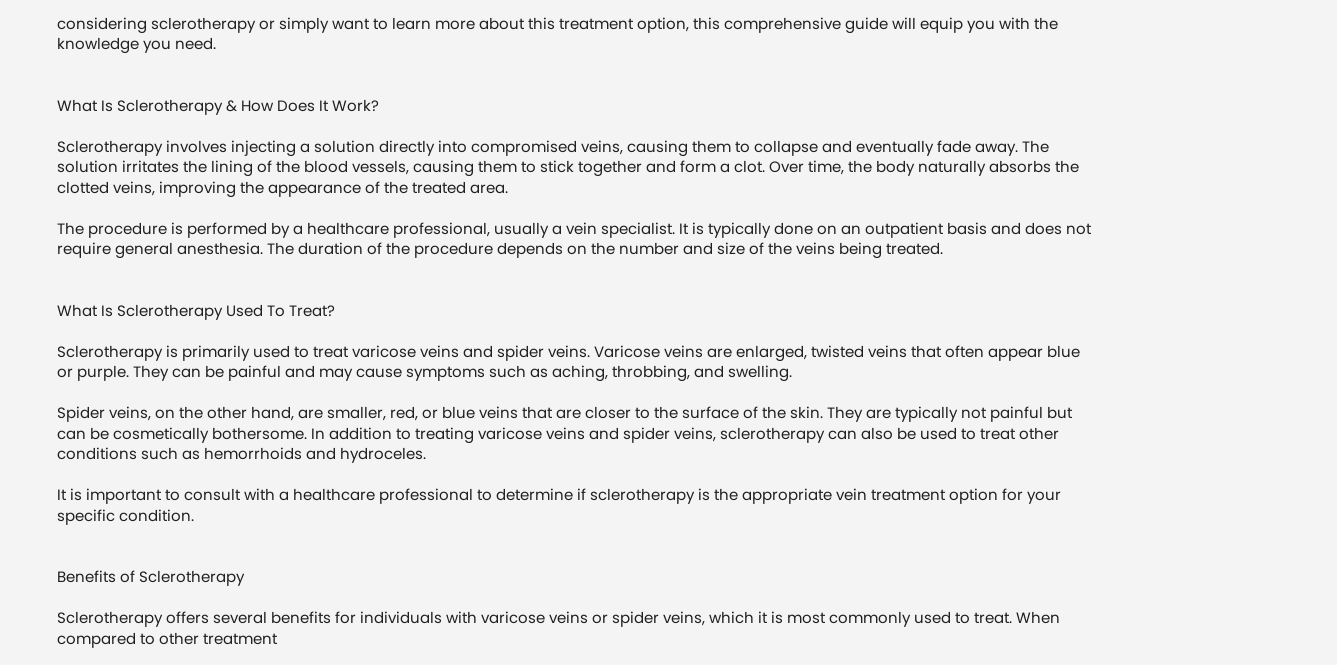considering sclerotherapy or simply want to learn more about this treatment option, this comprehensive guide will equip you with the knowledge you need.


What Is Sclerotherapy & How Does It Work?

Sclerotherapy involves injecting a solution directly into compromised veins, causing them to collapse and eventually fade away. The solution irritates the lining of the blood vessels, causing them to stick together and form a clot. Over time, the body naturally absorbs the clotted veins, improving the appearance of the treated area.

The procedure is performed by a healthcare professional, usually a vein specialist. It is typically done on an outpatient basis and does not require general anesthesia. The duration of the procedure depends on the number and size of the veins being treated.


What Is Sclerotherapy Used To Treat?

Sclerotherapy is primarily used to treat varicose veins and spider veins. Varicose veins are enlarged, twisted veins that often appear blue or purple. They can be painful and may cause symptoms such as aching, throbbing, and swelling.

Spider veins, on the other hand, are smaller, red, or blue veins that are closer to the surface of the skin. They are typically not painful but can be cosmetically bothersome. In addition to treating varicose veins and spider veins, sclerotherapy can also be used to treat other conditions such as hemorrhoids and hydroceles.

It is important to consult with a healthcare professional to determine if sclerotherapy is the appropriate vein treatment option for your specific condition.


Benefits of Sclerotherapy

Sclerotherapy offers several benefits for individuals with varicose veins or spider veins, which it is most commonly used to treat. When compared to other treatment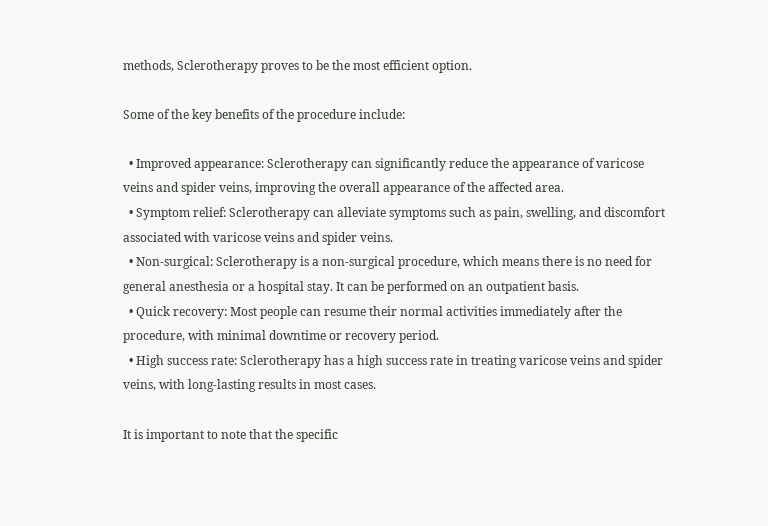methods, Sclerotherapy proves to be the most efficient option.

Some of the key benefits of the procedure include:

  • Improved appearance: Sclerotherapy can significantly reduce the appearance of varicose veins and spider veins, improving the overall appearance of the affected area.
  • Symptom relief: Sclerotherapy can alleviate symptoms such as pain, swelling, and discomfort associated with varicose veins and spider veins.
  • Non-surgical: Sclerotherapy is a non-surgical procedure, which means there is no need for general anesthesia or a hospital stay. It can be performed on an outpatient basis.
  • Quick recovery: Most people can resume their normal activities immediately after the procedure, with minimal downtime or recovery period.
  • High success rate: Sclerotherapy has a high success rate in treating varicose veins and spider veins, with long-lasting results in most cases.

It is important to note that the specific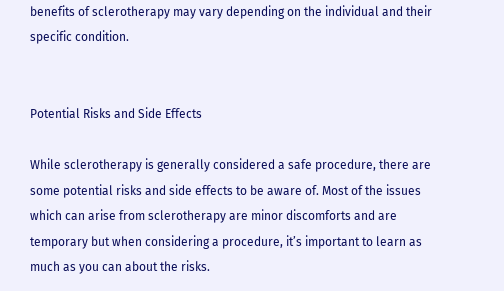benefits of sclerotherapy may vary depending on the individual and their specific condition.


Potential Risks and Side Effects

While sclerotherapy is generally considered a safe procedure, there are some potential risks and side effects to be aware of. Most of the issues which can arise from sclerotherapy are minor discomforts and are temporary but when considering a procedure, it’s important to learn as much as you can about the risks.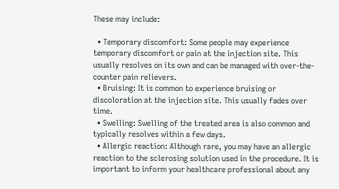These may include:

  • Temporary discomfort: Some people may experience temporary discomfort or pain at the injection site. This usually resolves on its own and can be managed with over-the-counter pain relievers.
  • Bruising: It is common to experience bruising or discoloration at the injection site. This usually fades over time.
  • Swelling: Swelling of the treated area is also common and typically resolves within a few days.
  • Allergic reaction: Although rare, you may have an allergic reaction to the sclerosing solution used in the procedure. It is important to inform your healthcare professional about any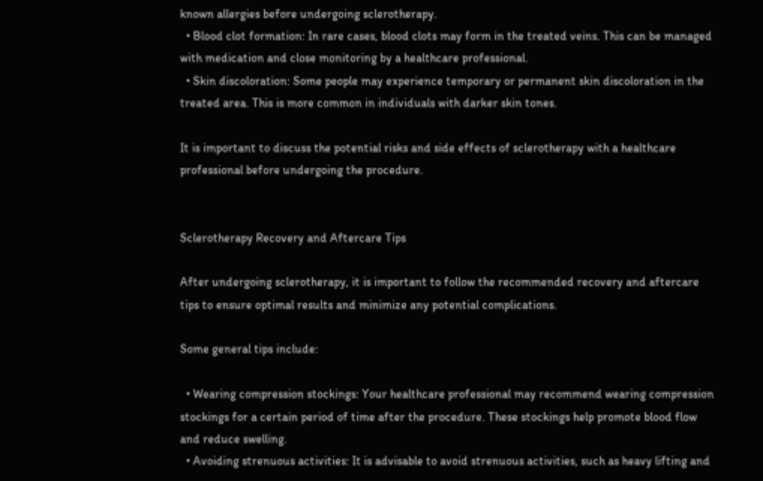known allergies before undergoing sclerotherapy.
  • Blood clot formation: In rare cases, blood clots may form in the treated veins. This can be managed with medication and close monitoring by a healthcare professional.
  • Skin discoloration: Some people may experience temporary or permanent skin discoloration in the treated area. This is more common in individuals with darker skin tones.

It is important to discuss the potential risks and side effects of sclerotherapy with a healthcare professional before undergoing the procedure.


Sclerotherapy Recovery and Aftercare Tips

After undergoing sclerotherapy, it is important to follow the recommended recovery and aftercare tips to ensure optimal results and minimize any potential complications.

Some general tips include:

  • Wearing compression stockings: Your healthcare professional may recommend wearing compression stockings for a certain period of time after the procedure. These stockings help promote blood flow and reduce swelling.
  • Avoiding strenuous activities: It is advisable to avoid strenuous activities, such as heavy lifting and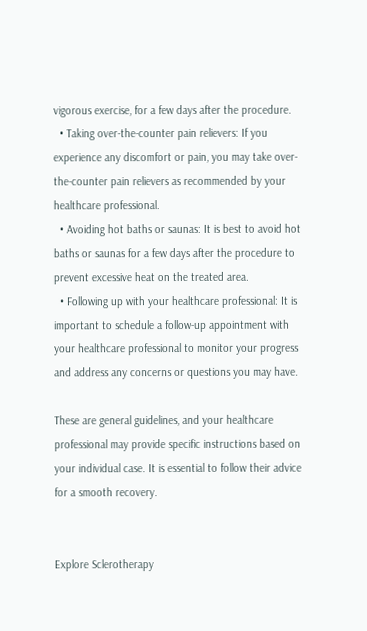vigorous exercise, for a few days after the procedure.
  • Taking over-the-counter pain relievers: If you experience any discomfort or pain, you may take over-the-counter pain relievers as recommended by your healthcare professional.
  • Avoiding hot baths or saunas: It is best to avoid hot baths or saunas for a few days after the procedure to prevent excessive heat on the treated area.
  • Following up with your healthcare professional: It is important to schedule a follow-up appointment with your healthcare professional to monitor your progress and address any concerns or questions you may have.

These are general guidelines, and your healthcare professional may provide specific instructions based on your individual case. It is essential to follow their advice for a smooth recovery.


Explore Sclerotherapy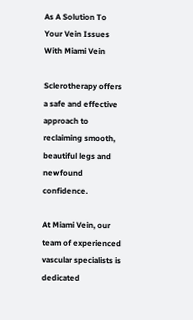As A Solution To Your Vein Issues With Miami Vein

Sclerotherapy offers a safe and effective approach to reclaiming smooth, beautiful legs and newfound confidence.

At Miami Vein, our team of experienced vascular specialists is dedicated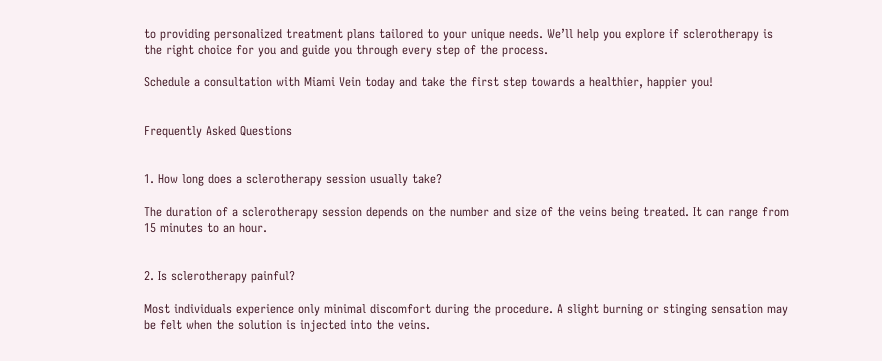to providing personalized treatment plans tailored to your unique needs. We’ll help you explore if sclerotherapy is the right choice for you and guide you through every step of the process.

Schedule a consultation with Miami Vein today and take the first step towards a healthier, happier you!


Frequently Asked Questions


1. How long does a sclerotherapy session usually take?

The duration of a sclerotherapy session depends on the number and size of the veins being treated. It can range from 15 minutes to an hour.


2. Is sclerotherapy painful?

Most individuals experience only minimal discomfort during the procedure. A slight burning or stinging sensation may be felt when the solution is injected into the veins.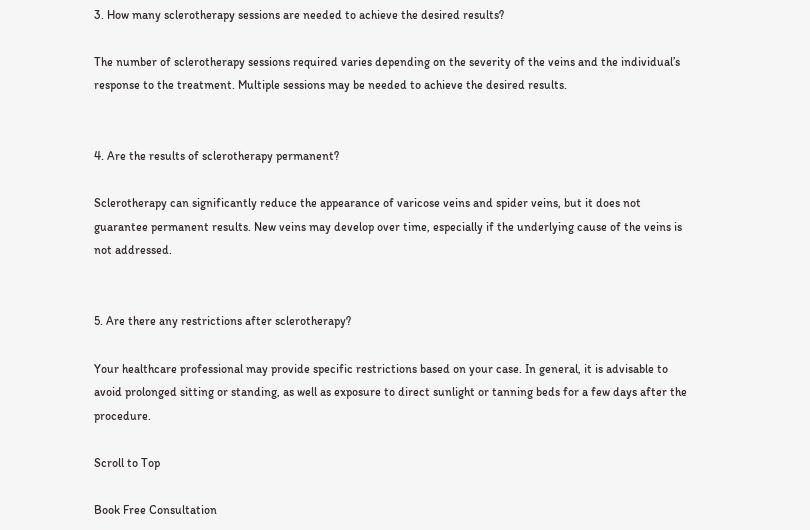3. How many sclerotherapy sessions are needed to achieve the desired results?

The number of sclerotherapy sessions required varies depending on the severity of the veins and the individual’s response to the treatment. Multiple sessions may be needed to achieve the desired results.


4. Are the results of sclerotherapy permanent?

Sclerotherapy can significantly reduce the appearance of varicose veins and spider veins, but it does not guarantee permanent results. New veins may develop over time, especially if the underlying cause of the veins is not addressed.


5. Are there any restrictions after sclerotherapy?

Your healthcare professional may provide specific restrictions based on your case. In general, it is advisable to avoid prolonged sitting or standing, as well as exposure to direct sunlight or tanning beds for a few days after the procedure.

Scroll to Top

Book Free Consultation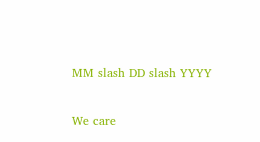MM slash DD slash YYYY

We care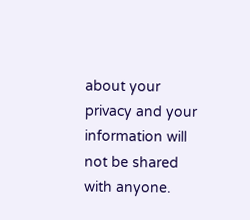about your privacy and your information will not be shared with anyone.